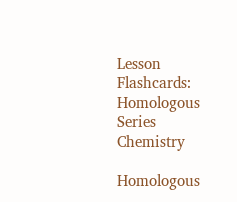Lesson Flashcards: Homologous Series Chemistry

Homologous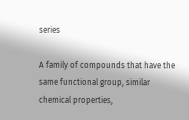series

A family of compounds that have the same functional group, similar chemical properties,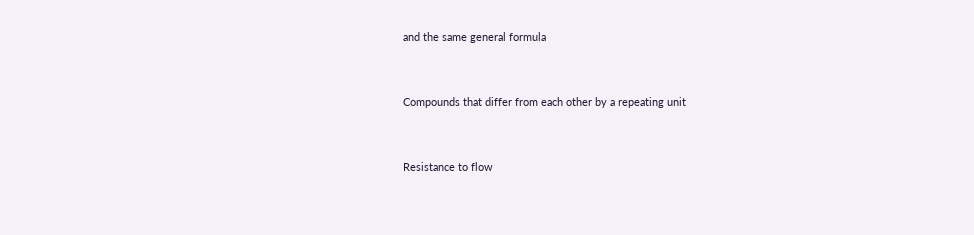and the same general formula


Compounds that differ from each other by a repeating unit


Resistance to flow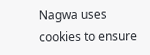Nagwa uses cookies to ensure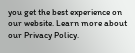you get the best experience on our website. Learn more about our Privacy Policy.